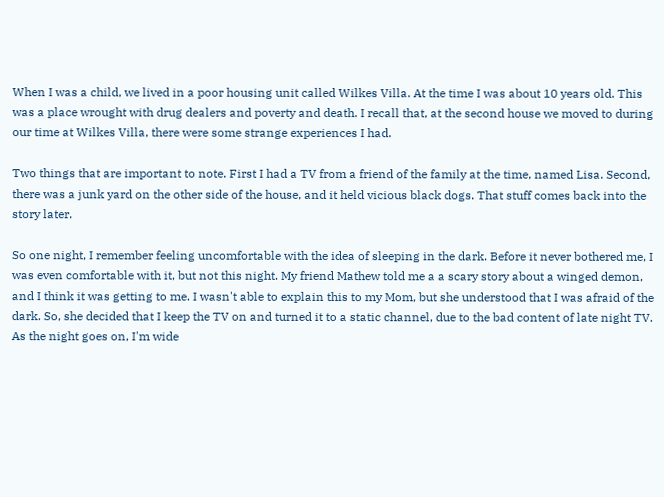When I was a child, we lived in a poor housing unit called Wilkes Villa. At the time I was about 10 years old. This was a place wrought with drug dealers and poverty and death. I recall that, at the second house we moved to during our time at Wilkes Villa, there were some strange experiences I had.

Two things that are important to note. First I had a TV from a friend of the family at the time, named Lisa. Second, there was a junk yard on the other side of the house, and it held vicious black dogs. That stuff comes back into the story later.

So one night, I remember feeling uncomfortable with the idea of sleeping in the dark. Before it never bothered me, I was even comfortable with it, but not this night. My friend Mathew told me a a scary story about a winged demon, and I think it was getting to me. I wasn't able to explain this to my Mom, but she understood that I was afraid of the dark. So, she decided that I keep the TV on and turned it to a static channel, due to the bad content of late night TV. As the night goes on, I'm wide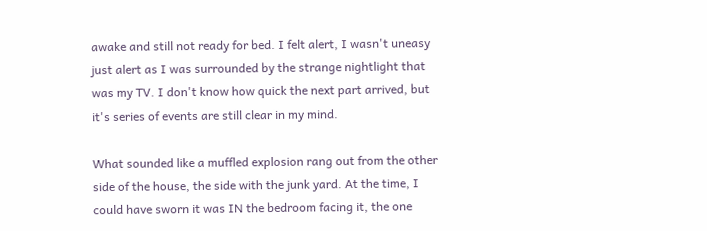awake and still not ready for bed. I felt alert, I wasn't uneasy just alert as I was surrounded by the strange nightlight that was my TV. I don't know how quick the next part arrived, but it's series of events are still clear in my mind.

What sounded like a muffled explosion rang out from the other side of the house, the side with the junk yard. At the time, I could have sworn it was IN the bedroom facing it, the one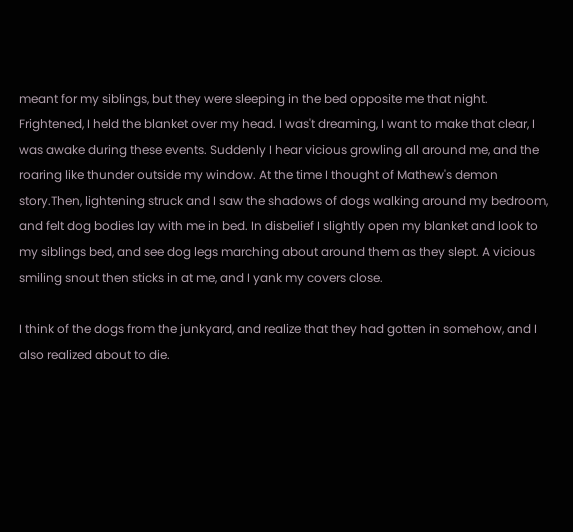meant for my siblings, but they were sleeping in the bed opposite me that night. Frightened, I held the blanket over my head. I was't dreaming, I want to make that clear, I was awake during these events. Suddenly I hear vicious growling all around me, and the roaring like thunder outside my window. At the time I thought of Mathew's demon story.Then, lightening struck and I saw the shadows of dogs walking around my bedroom, and felt dog bodies lay with me in bed. In disbelief I slightly open my blanket and look to my siblings bed, and see dog legs marching about around them as they slept. A vicious smiling snout then sticks in at me, and I yank my covers close.

I think of the dogs from the junkyard, and realize that they had gotten in somehow, and I also realized about to die.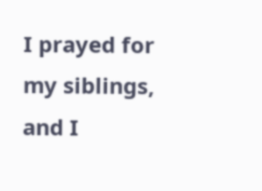I prayed for my siblings, and I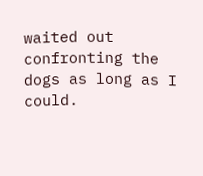waited out confronting the dogs as long as I could.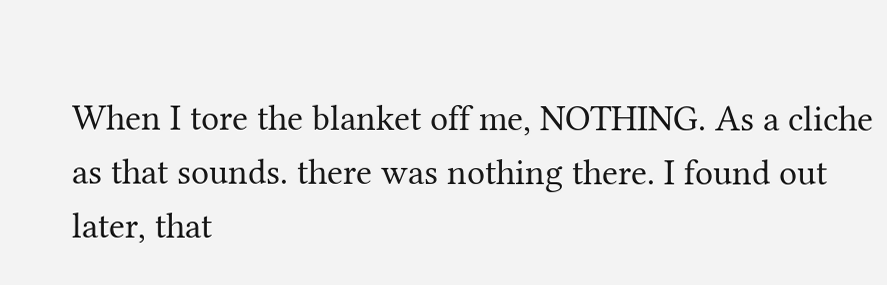When I tore the blanket off me, NOTHING. As a cliche as that sounds. there was nothing there. I found out later, that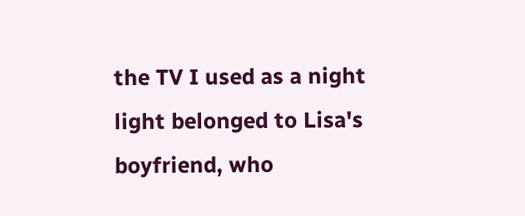the TV I used as a night light belonged to Lisa's boyfriend, who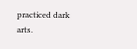practiced dark arts.